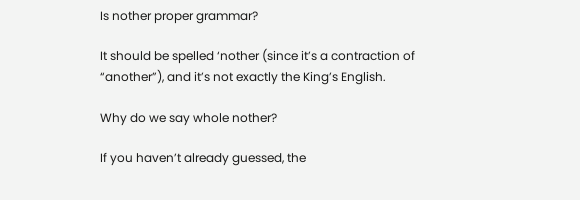Is nother proper grammar?

It should be spelled ‘nother (since it’s a contraction of “another”), and it’s not exactly the King’s English.

Why do we say whole nother?

If you haven’t already guessed, the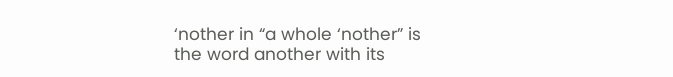‘nother in “a whole ‘nother” is the word another with its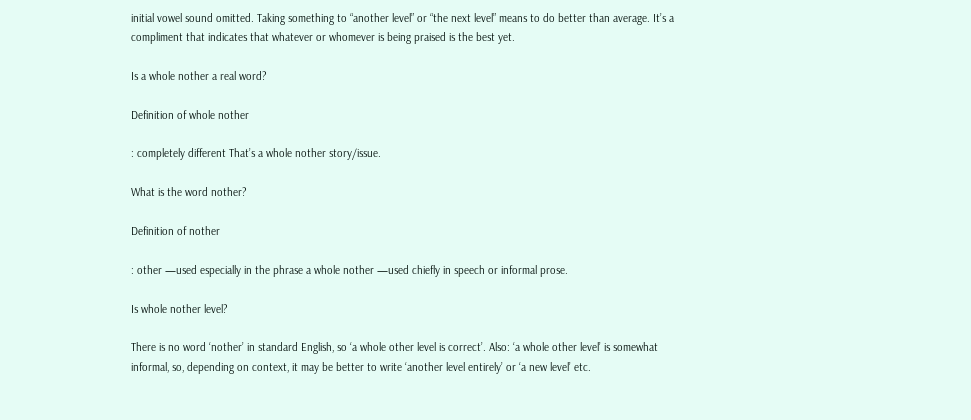initial vowel sound omitted. Taking something to “another level” or “the next level” means to do better than average. It’s a compliment that indicates that whatever or whomever is being praised is the best yet.

Is a whole nother a real word?

Definition of whole nother

: completely different That’s a whole nother story/issue.

What is the word nother?

Definition of nother

: other —used especially in the phrase a whole nother —used chiefly in speech or informal prose.

Is whole nother level?

There is no word ‘nother’ in standard English, so ‘a whole other level is correct’. Also: ‘a whole other level’ is somewhat informal, so, depending on context, it may be better to write ‘another level entirely’ or ‘a new level’ etc.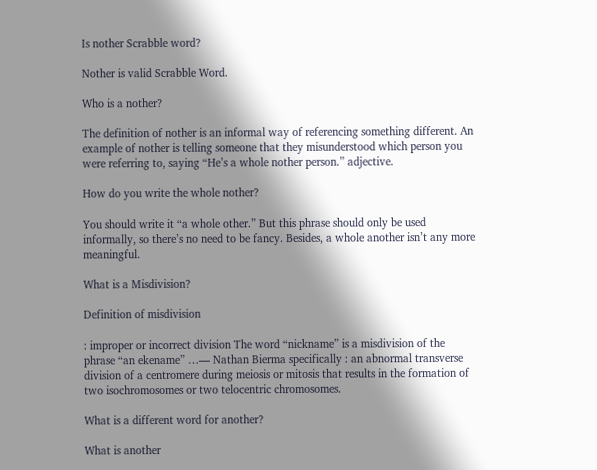Is nother Scrabble word?

Nother is valid Scrabble Word.

Who is a nother?

The definition of nother is an informal way of referencing something different. An example of nother is telling someone that they misunderstood which person you were referring to, saying “He’s a whole nother person.” adjective.

How do you write the whole nother?

You should write it “a whole other.” But this phrase should only be used informally, so there’s no need to be fancy. Besides, a whole another isn’t any more meaningful.

What is a Misdivision?

Definition of misdivision

: improper or incorrect division The word “nickname” is a misdivision of the phrase “an ekename” …— Nathan Bierma specifically : an abnormal transverse division of a centromere during meiosis or mitosis that results in the formation of two isochromosomes or two telocentric chromosomes.

What is a different word for another?

What is another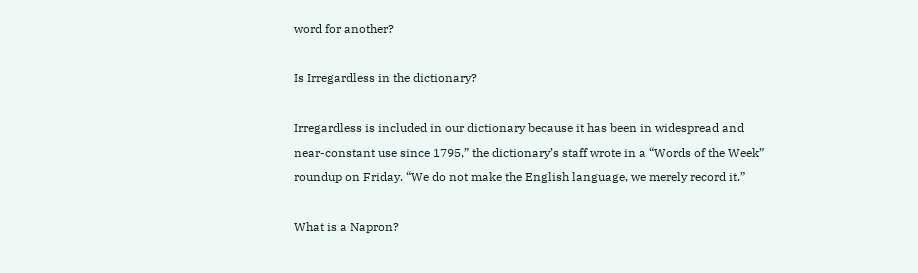word for another?

Is Irregardless in the dictionary?

Irregardless is included in our dictionary because it has been in widespread and near-constant use since 1795,” the dictionary’s staff wrote in a “Words of the Week” roundup on Friday. “We do not make the English language, we merely record it.”

What is a Napron?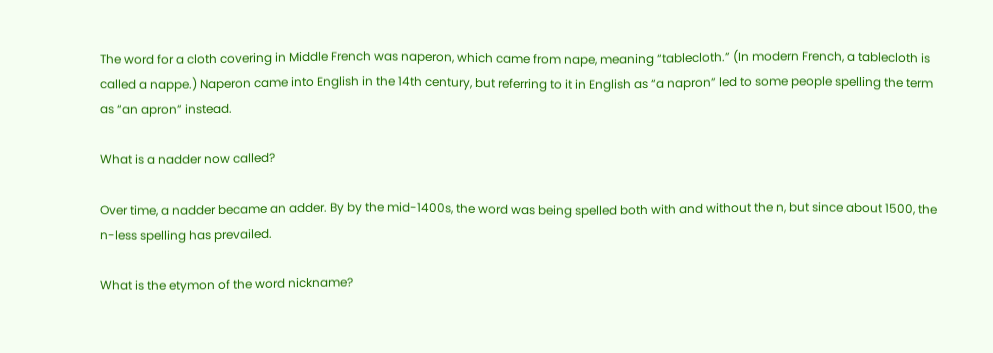The word for a cloth covering in Middle French was naperon, which came from nape, meaning “tablecloth.” (In modern French, a tablecloth is called a nappe.) Naperon came into English in the 14th century, but referring to it in English as “a napron” led to some people spelling the term as “an apron” instead.

What is a nadder now called?

Over time, a nadder became an adder. By by the mid-1400s, the word was being spelled both with and without the n, but since about 1500, the n-less spelling has prevailed.

What is the etymon of the word nickname?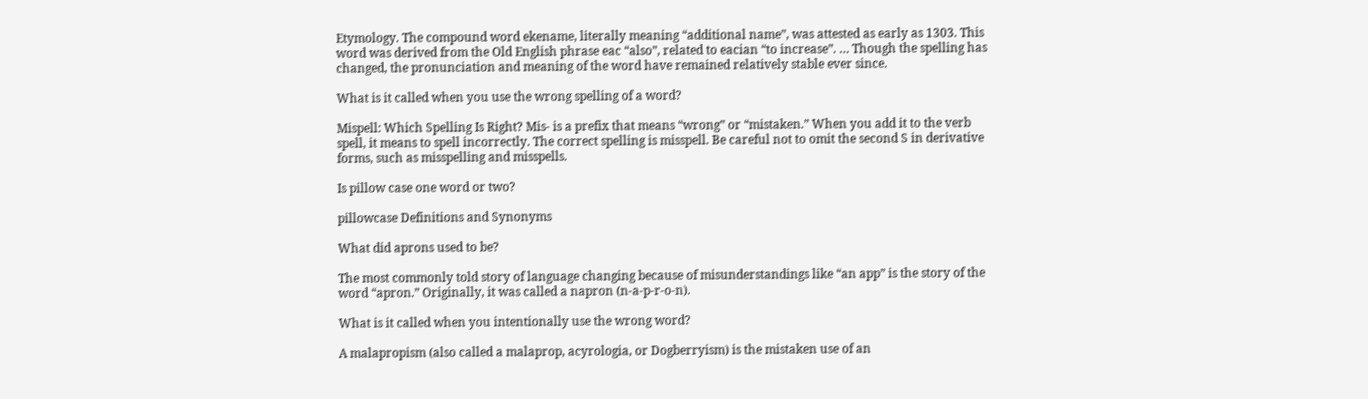Etymology. The compound word ekename, literally meaning “additional name”, was attested as early as 1303. This word was derived from the Old English phrase eac “also”, related to eacian “to increase”. … Though the spelling has changed, the pronunciation and meaning of the word have remained relatively stable ever since.

What is it called when you use the wrong spelling of a word?

Mispell: Which Spelling Is Right? Mis- is a prefix that means “wrong” or “mistaken.” When you add it to the verb spell, it means to spell incorrectly. The correct spelling is misspell. Be careful not to omit the second S in derivative forms, such as misspelling and misspells.

Is pillow case one word or two?

pillowcase Definitions and Synonyms

What did aprons used to be?

The most commonly told story of language changing because of misunderstandings like “an app” is the story of the word “apron.” Originally, it was called a napron (n-a-p-r-o-n).

What is it called when you intentionally use the wrong word?

A malapropism (also called a malaprop, acyrologia, or Dogberryism) is the mistaken use of an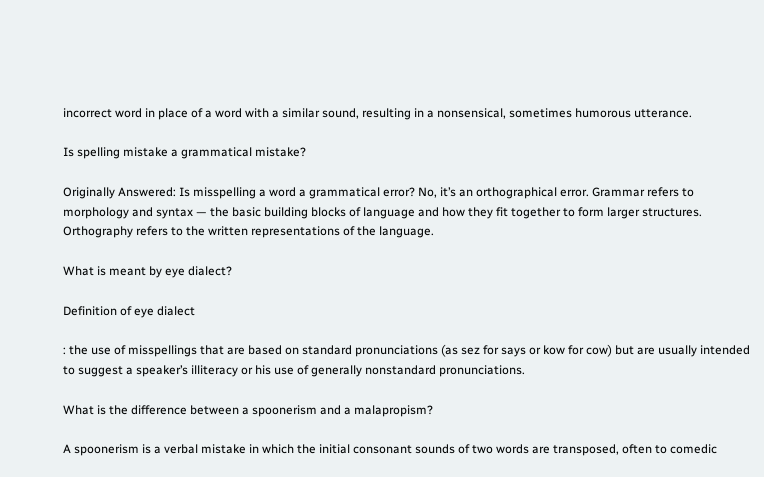incorrect word in place of a word with a similar sound, resulting in a nonsensical, sometimes humorous utterance.

Is spelling mistake a grammatical mistake?

Originally Answered: Is misspelling a word a grammatical error? No, it’s an orthographical error. Grammar refers to morphology and syntax — the basic building blocks of language and how they fit together to form larger structures. Orthography refers to the written representations of the language.

What is meant by eye dialect?

Definition of eye dialect

: the use of misspellings that are based on standard pronunciations (as sez for says or kow for cow) but are usually intended to suggest a speaker’s illiteracy or his use of generally nonstandard pronunciations.

What is the difference between a spoonerism and a malapropism?

A spoonerism is a verbal mistake in which the initial consonant sounds of two words are transposed, often to comedic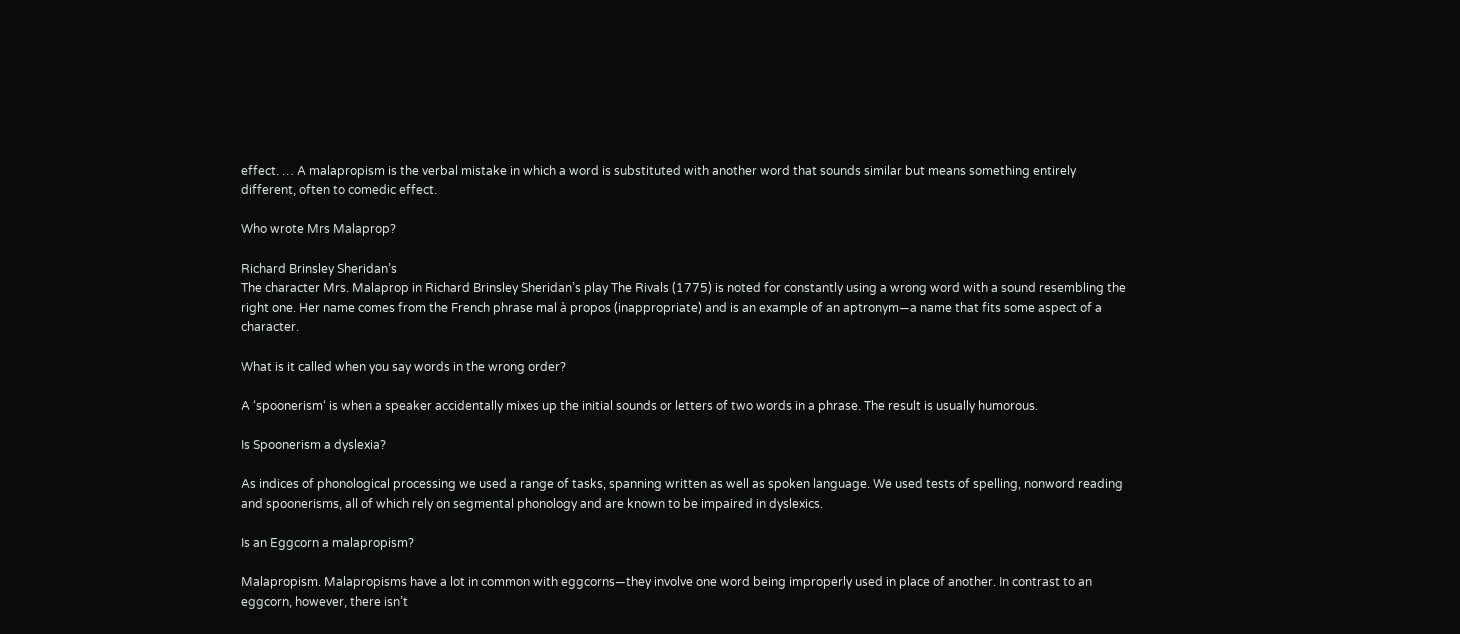effect. … A malapropism is the verbal mistake in which a word is substituted with another word that sounds similar but means something entirely different, often to comedic effect.

Who wrote Mrs Malaprop?

Richard Brinsley Sheridan’s
The character Mrs. Malaprop in Richard Brinsley Sheridan’s play The Rivals (1775) is noted for constantly using a wrong word with a sound resembling the right one. Her name comes from the French phrase mal à propos (inappropriate) and is an example of an aptronym—a name that fits some aspect of a character.

What is it called when you say words in the wrong order?

A ‘spoonerism‘ is when a speaker accidentally mixes up the initial sounds or letters of two words in a phrase. The result is usually humorous.

Is Spoonerism a dyslexia?

As indices of phonological processing we used a range of tasks, spanning written as well as spoken language. We used tests of spelling, nonword reading and spoonerisms, all of which rely on segmental phonology and are known to be impaired in dyslexics.

Is an Eggcorn a malapropism?

Malapropism. Malapropisms have a lot in common with eggcorns—they involve one word being improperly used in place of another. In contrast to an eggcorn, however, there isn’t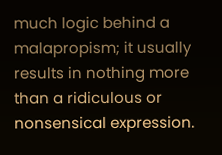much logic behind a malapropism; it usually results in nothing more than a ridiculous or nonsensical expression.